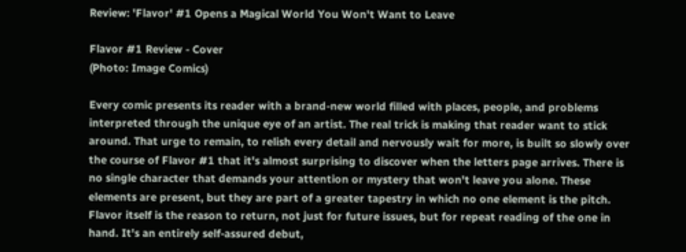Review: 'Flavor' #1 Opens a Magical World You Won't Want to Leave

Flavor #1 Review - Cover
(Photo: Image Comics)

Every comic presents its reader with a brand-new world filled with places, people, and problems interpreted through the unique eye of an artist. The real trick is making that reader want to stick around. That urge to remain, to relish every detail and nervously wait for more, is built so slowly over the course of Flavor #1 that it's almost surprising to discover when the letters page arrives. There is no single character that demands your attention or mystery that won't leave you alone. These elements are present, but they are part of a greater tapestry in which no one element is the pitch. Flavor itself is the reason to return, not just for future issues, but for repeat reading of the one in hand. It's an entirely self-assured debut,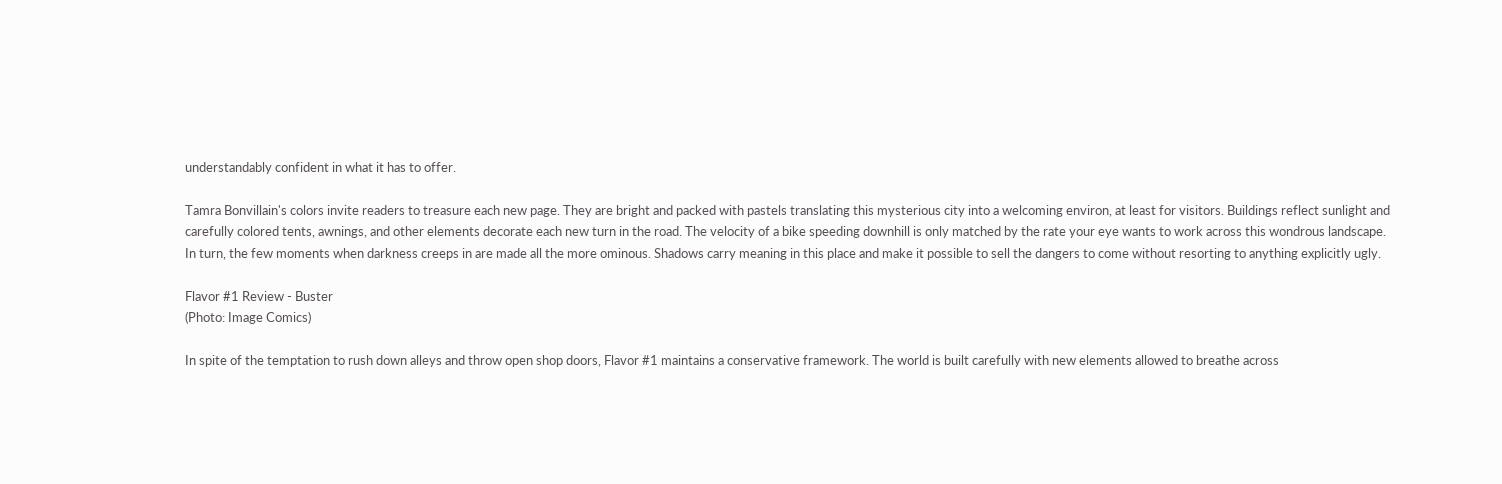understandably confident in what it has to offer.

Tamra Bonvillain's colors invite readers to treasure each new page. They are bright and packed with pastels translating this mysterious city into a welcoming environ, at least for visitors. Buildings reflect sunlight and carefully colored tents, awnings, and other elements decorate each new turn in the road. The velocity of a bike speeding downhill is only matched by the rate your eye wants to work across this wondrous landscape. In turn, the few moments when darkness creeps in are made all the more ominous. Shadows carry meaning in this place and make it possible to sell the dangers to come without resorting to anything explicitly ugly.

Flavor #1 Review - Buster
(Photo: Image Comics)

In spite of the temptation to rush down alleys and throw open shop doors, Flavor #1 maintains a conservative framework. The world is built carefully with new elements allowed to breathe across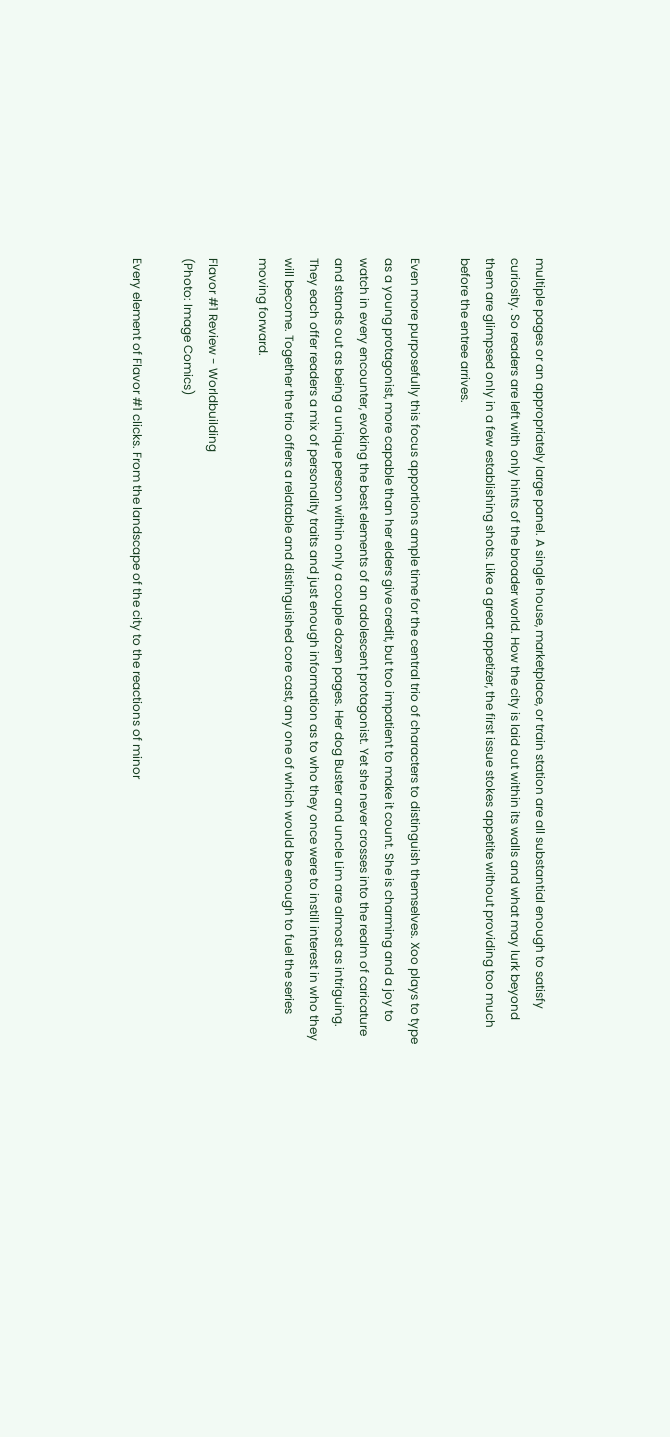multiple pages or an appropriately large panel. A single house, marketplace, or train station are all substantial enough to satisfy curiosity. So readers are left with only hints of the broader world. How the city is laid out within its walls and what may lurk beyond them are glimpsed only in a few establishing shots. Like a great appetizer, the first issue stokes appetite without providing too much before the entree arrives.

Even more purposefully this focus apportions ample time for the central trio of characters to distinguish themselves. Xoo plays to type as a young protagonist, more capable than her elders give credit, but too impatient to make it count. She is charming and a joy to watch in every encounter, evoking the best elements of an adolescent protagonist. Yet she never crosses into the realm of caricature and stands out as being a unique person within only a couple dozen pages. Her dog Buster and uncle Lim are almost as intriguing. They each offer readers a mix of personality traits and just enough information as to who they once were to instill interest in who they will become. Together the trio offers a relatable and distinguished core cast, any one of which would be enough to fuel the series moving forward.

Flavor #1 Review - Worldbuilding
(Photo: Image Comics)

Every element of Flavor #1 clicks. From the landscape of the city to the reactions of minor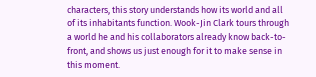characters, this story understands how its world and all of its inhabitants function. Wook-Jin Clark tours through a world he and his collaborators already know back-to-front, and shows us just enough for it to make sense in this moment.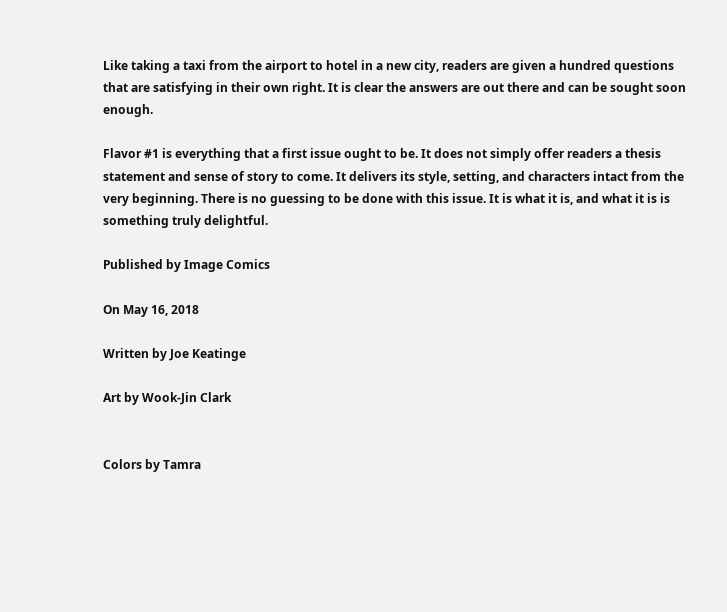Like taking a taxi from the airport to hotel in a new city, readers are given a hundred questions that are satisfying in their own right. It is clear the answers are out there and can be sought soon enough.

Flavor #1 is everything that a first issue ought to be. It does not simply offer readers a thesis statement and sense of story to come. It delivers its style, setting, and characters intact from the very beginning. There is no guessing to be done with this issue. It is what it is, and what it is is something truly delightful.

Published by Image Comics

On May 16, 2018

Written by Joe Keatinge

Art by Wook-Jin Clark


Colors by Tamra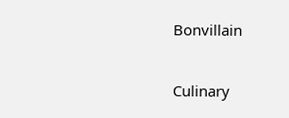Bonvillain

Culinary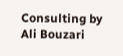Consulting by Ali Bouzari